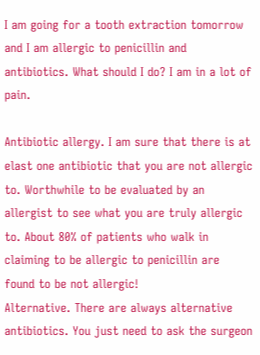I am going for a tooth extraction tomorrow and I am allergic to penicillin and antibiotics. What should I do? I am in a lot of pain.

Antibiotic allergy. I am sure that there is at elast one antibiotic that you are not allergic to. Worthwhile to be evaluated by an allergist to see what you are truly allergic to. About 80% of patients who walk in claiming to be allergic to penicillin are found to be not allergic!
Alternative. There are always alternative antibiotics. You just need to ask the surgeon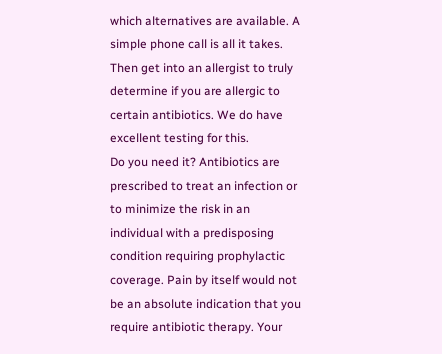which alternatives are available. A simple phone call is all it takes. Then get into an allergist to truly determine if you are allergic to certain antibiotics. We do have excellent testing for this.
Do you need it? Antibiotics are prescribed to treat an infection or to minimize the risk in an individual with a predisposing condition requiring prophylactic coverage. Pain by itself would not be an absolute indication that you require antibiotic therapy. Your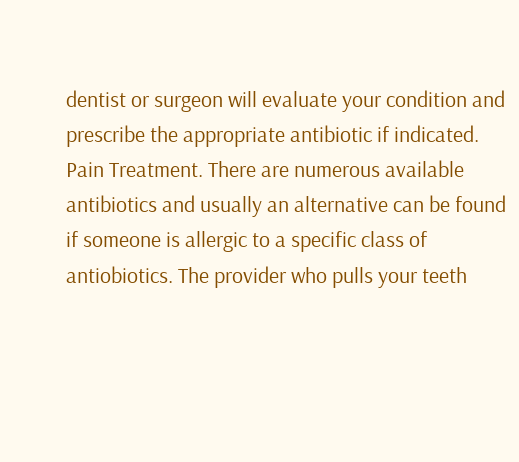dentist or surgeon will evaluate your condition and prescribe the appropriate antibiotic if indicated.
Pain Treatment. There are numerous available antibiotics and usually an alternative can be found if someone is allergic to a specific class of antiobiotics. The provider who pulls your teeth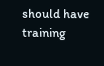should have training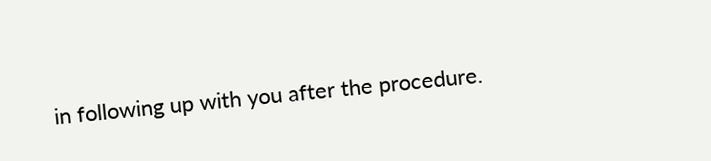in following up with you after the procedure.